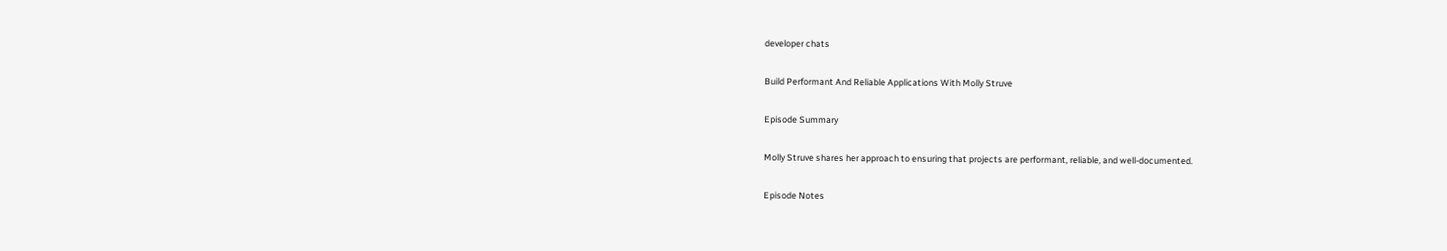developer chats

Build Performant And Reliable Applications With Molly Struve

Episode Summary

Molly Struve shares her approach to ensuring that projects are performant, reliable, and well-documented.

Episode Notes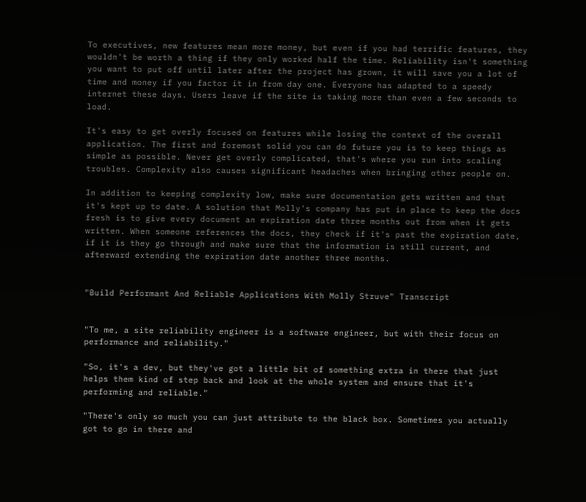To executives, new features mean more money, but even if you had terrific features, they wouldn't be worth a thing if they only worked half the time. Reliability isn't something you want to put off until later after the project has grown, it will save you a lot of time and money if you factor it in from day one. Everyone has adapted to a speedy internet these days. Users leave if the site is taking more than even a few seconds to load.

It's easy to get overly focused on features while losing the context of the overall application. The first and foremost solid you can do future you is to keep things as simple as possible. Never get overly complicated, that's where you run into scaling troubles. Complexity also causes significant headaches when bringing other people on.

In addition to keeping complexity low, make sure documentation gets written and that it's kept up to date. A solution that Molly's company has put in place to keep the docs fresh is to give every document an expiration date three months out from when it gets written. When someone references the docs, they check if it's past the expiration date, if it is they go through and make sure that the information is still current, and afterward extending the expiration date another three months.


"Build Performant And Reliable Applications With Molly Struve" Transcript


"To me, a site reliability engineer is a software engineer, but with their focus on performance and reliability."

"So, it's a dev, but they've got a little bit of something extra in there that just helps them kind of step back and look at the whole system and ensure that it's performing and reliable."

"There's only so much you can just attribute to the black box. Sometimes you actually got to go in there and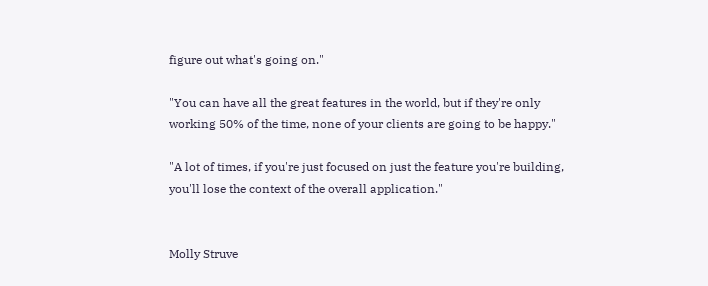figure out what's going on."

"You can have all the great features in the world, but if they're only working 50% of the time, none of your clients are going to be happy."

"A lot of times, if you're just focused on just the feature you're building, you'll lose the context of the overall application."


Molly Struve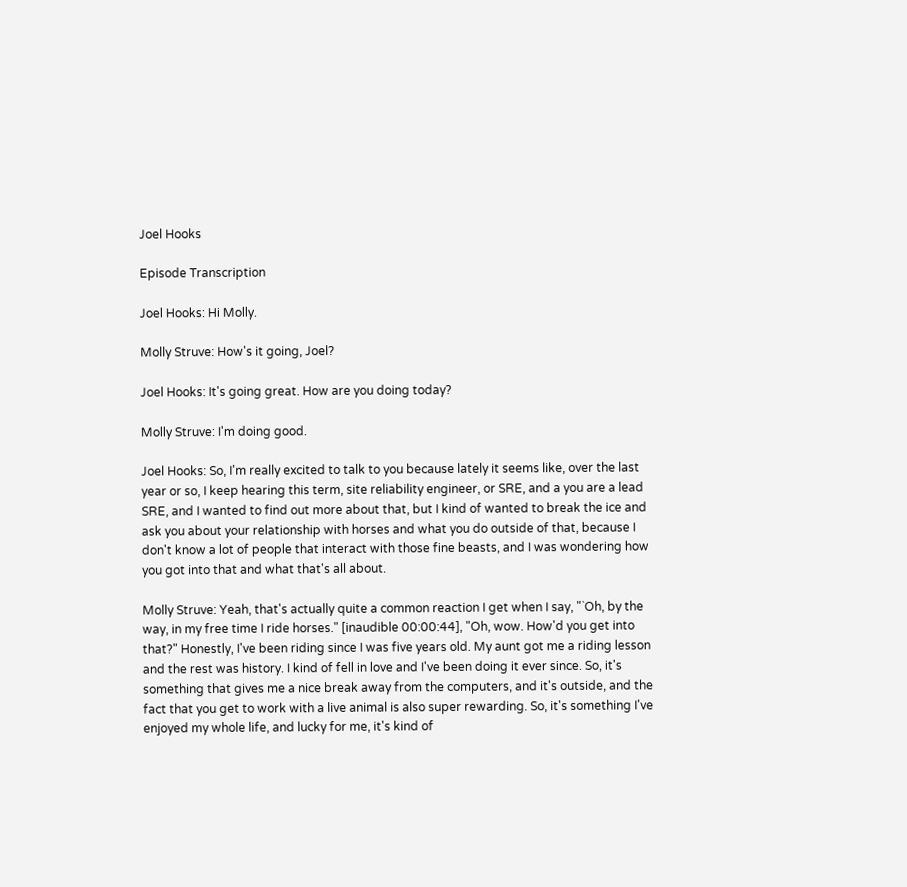Joel Hooks

Episode Transcription

Joel Hooks: Hi Molly.

Molly Struve: How's it going, Joel?

Joel Hooks: It's going great. How are you doing today?

Molly Struve: I'm doing good.

Joel Hooks: So, I'm really excited to talk to you because lately it seems like, over the last year or so, I keep hearing this term, site reliability engineer, or SRE, and a you are a lead SRE, and I wanted to find out more about that, but I kind of wanted to break the ice and ask you about your relationship with horses and what you do outside of that, because I don't know a lot of people that interact with those fine beasts, and I was wondering how you got into that and what that's all about.

Molly Struve: Yeah, that's actually quite a common reaction I get when I say, "`Oh, by the way, in my free time I ride horses." [inaudible 00:00:44], "Oh, wow. How'd you get into that?" Honestly, I've been riding since I was five years old. My aunt got me a riding lesson and the rest was history. I kind of fell in love and I've been doing it ever since. So, it's something that gives me a nice break away from the computers, and it's outside, and the fact that you get to work with a live animal is also super rewarding. So, it's something I've enjoyed my whole life, and lucky for me, it's kind of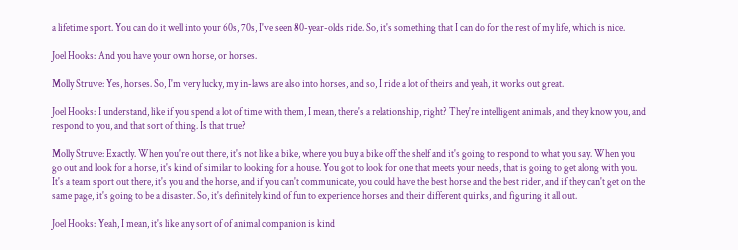a lifetime sport. You can do it well into your 60s, 70s, I've seen 80-year-olds ride. So, it's something that I can do for the rest of my life, which is nice.

Joel Hooks: And you have your own horse, or horses.

Molly Struve: Yes, horses. So, I'm very lucky, my in-laws are also into horses, and so, I ride a lot of theirs and yeah, it works out great.

Joel Hooks: I understand, like if you spend a lot of time with them, I mean, there's a relationship, right? They're intelligent animals, and they know you, and respond to you, and that sort of thing. Is that true?

Molly Struve: Exactly. When you're out there, it's not like a bike, where you buy a bike off the shelf and it's going to respond to what you say. When you go out and look for a horse, it's kind of similar to looking for a house. You got to look for one that meets your needs, that is going to get along with you. It's a team sport out there, it's you and the horse, and if you can't communicate, you could have the best horse and the best rider, and if they can't get on the same page, it's going to be a disaster. So, it's definitely kind of fun to experience horses and their different quirks, and figuring it all out.

Joel Hooks: Yeah, I mean, it's like any sort of of animal companion is kind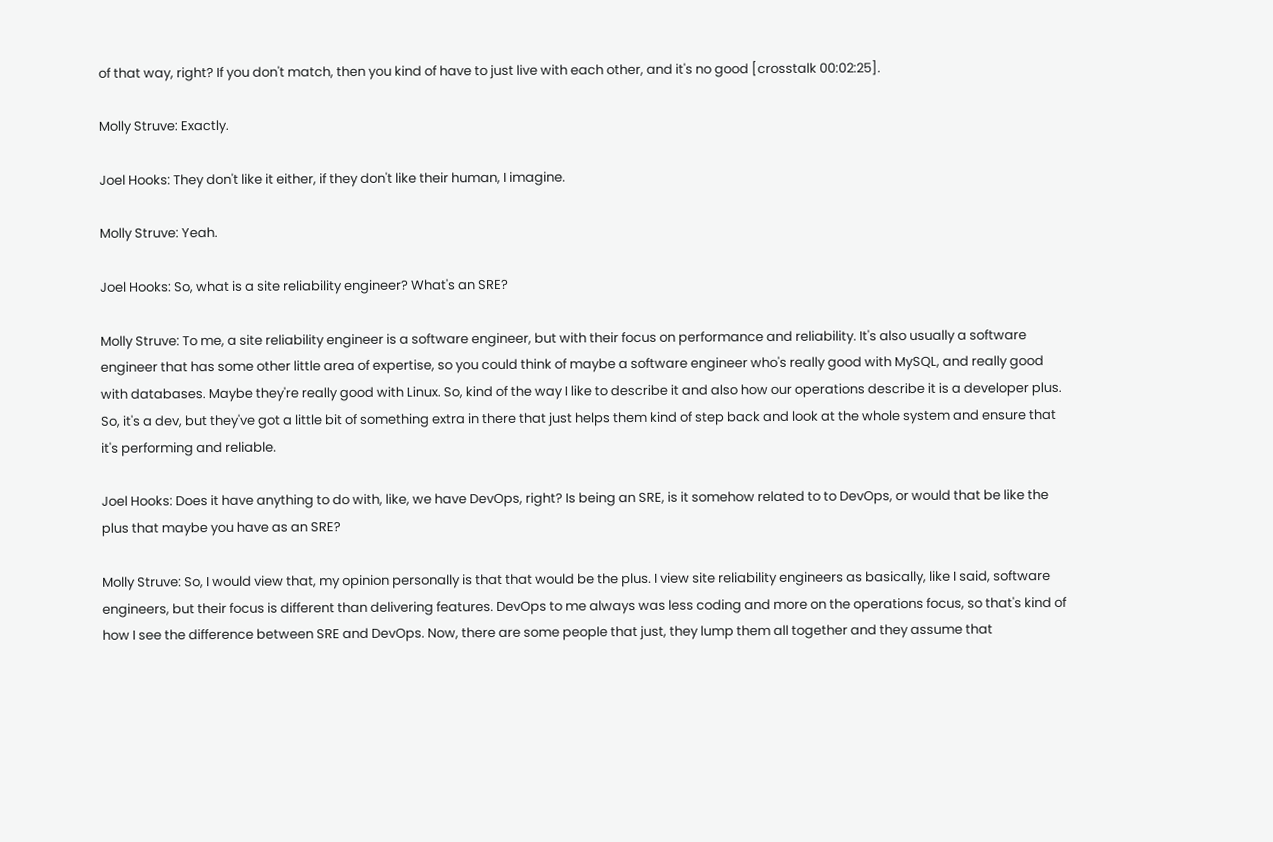of that way, right? If you don't match, then you kind of have to just live with each other, and it's no good [crosstalk 00:02:25].

Molly Struve: Exactly.

Joel Hooks: They don't like it either, if they don't like their human, I imagine.

Molly Struve: Yeah.

Joel Hooks: So, what is a site reliability engineer? What's an SRE?

Molly Struve: To me, a site reliability engineer is a software engineer, but with their focus on performance and reliability. It's also usually a software engineer that has some other little area of expertise, so you could think of maybe a software engineer who's really good with MySQL, and really good with databases. Maybe they're really good with Linux. So, kind of the way I like to describe it and also how our operations describe it is a developer plus. So, it's a dev, but they've got a little bit of something extra in there that just helps them kind of step back and look at the whole system and ensure that it's performing and reliable.

Joel Hooks: Does it have anything to do with, like, we have DevOps, right? Is being an SRE, is it somehow related to to DevOps, or would that be like the plus that maybe you have as an SRE?

Molly Struve: So, I would view that, my opinion personally is that that would be the plus. I view site reliability engineers as basically, like I said, software engineers, but their focus is different than delivering features. DevOps to me always was less coding and more on the operations focus, so that's kind of how I see the difference between SRE and DevOps. Now, there are some people that just, they lump them all together and they assume that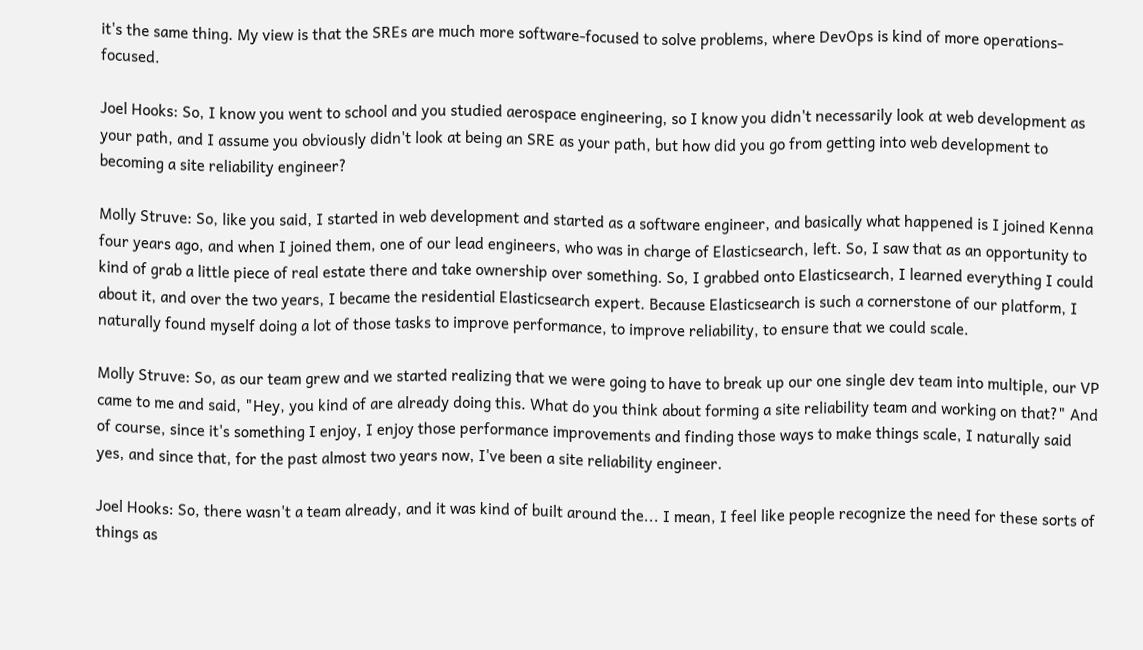it's the same thing. My view is that the SREs are much more software-focused to solve problems, where DevOps is kind of more operations-focused.

Joel Hooks: So, I know you went to school and you studied aerospace engineering, so I know you didn't necessarily look at web development as your path, and I assume you obviously didn't look at being an SRE as your path, but how did you go from getting into web development to becoming a site reliability engineer?

Molly Struve: So, like you said, I started in web development and started as a software engineer, and basically what happened is I joined Kenna four years ago, and when I joined them, one of our lead engineers, who was in charge of Elasticsearch, left. So, I saw that as an opportunity to kind of grab a little piece of real estate there and take ownership over something. So, I grabbed onto Elasticsearch, I learned everything I could about it, and over the two years, I became the residential Elasticsearch expert. Because Elasticsearch is such a cornerstone of our platform, I naturally found myself doing a lot of those tasks to improve performance, to improve reliability, to ensure that we could scale.

Molly Struve: So, as our team grew and we started realizing that we were going to have to break up our one single dev team into multiple, our VP came to me and said, "Hey, you kind of are already doing this. What do you think about forming a site reliability team and working on that?" And of course, since it's something I enjoy, I enjoy those performance improvements and finding those ways to make things scale, I naturally said yes, and since that, for the past almost two years now, I've been a site reliability engineer.

Joel Hooks: So, there wasn't a team already, and it was kind of built around the... I mean, I feel like people recognize the need for these sorts of things as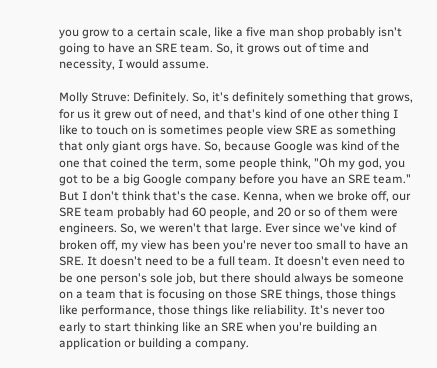you grow to a certain scale, like a five man shop probably isn't going to have an SRE team. So, it grows out of time and necessity, I would assume.

Molly Struve: Definitely. So, it's definitely something that grows, for us it grew out of need, and that's kind of one other thing I like to touch on is sometimes people view SRE as something that only giant orgs have. So, because Google was kind of the one that coined the term, some people think, "Oh my god, you got to be a big Google company before you have an SRE team." But I don't think that's the case. Kenna, when we broke off, our SRE team probably had 60 people, and 20 or so of them were engineers. So, we weren't that large. Ever since we've kind of broken off, my view has been you're never too small to have an SRE. It doesn't need to be a full team. It doesn't even need to be one person's sole job, but there should always be someone on a team that is focusing on those SRE things, those things like performance, those things like reliability. It's never too early to start thinking like an SRE when you're building an application or building a company.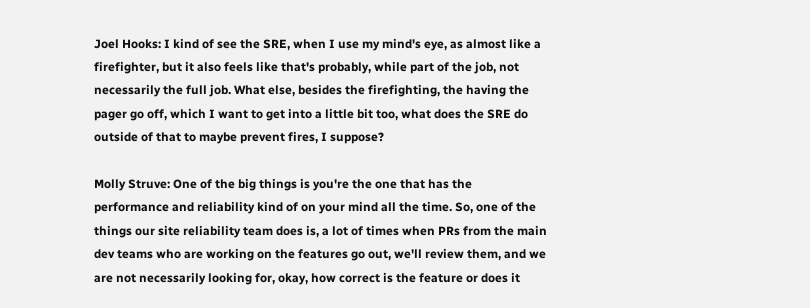Joel Hooks: I kind of see the SRE, when I use my mind's eye, as almost like a firefighter, but it also feels like that's probably, while part of the job, not necessarily the full job. What else, besides the firefighting, the having the pager go off, which I want to get into a little bit too, what does the SRE do outside of that to maybe prevent fires, I suppose?

Molly Struve: One of the big things is you're the one that has the performance and reliability kind of on your mind all the time. So, one of the things our site reliability team does is, a lot of times when PRs from the main dev teams who are working on the features go out, we'll review them, and we are not necessarily looking for, okay, how correct is the feature or does it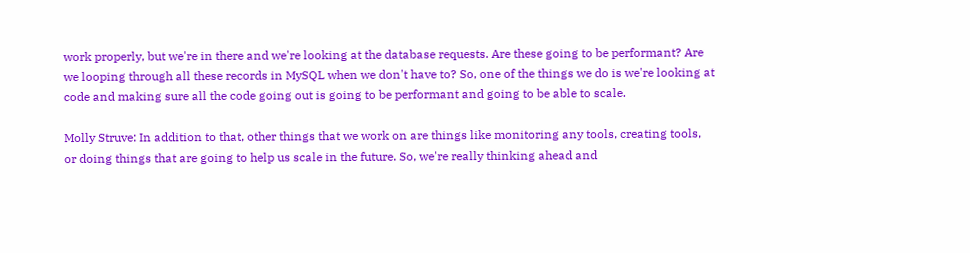work properly, but we're in there and we're looking at the database requests. Are these going to be performant? Are we looping through all these records in MySQL when we don't have to? So, one of the things we do is we're looking at code and making sure all the code going out is going to be performant and going to be able to scale.

Molly Struve: In addition to that, other things that we work on are things like monitoring any tools, creating tools, or doing things that are going to help us scale in the future. So, we're really thinking ahead and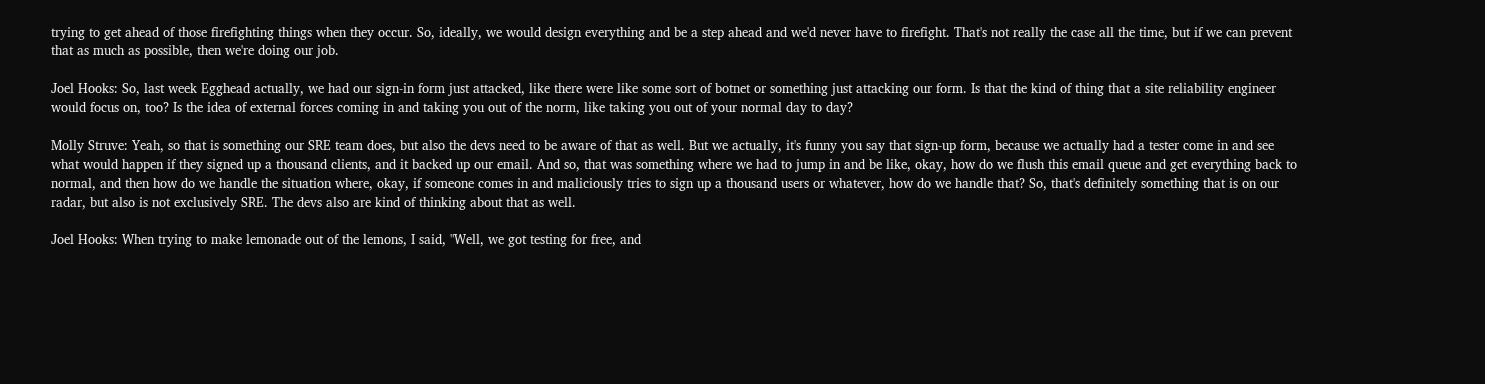trying to get ahead of those firefighting things when they occur. So, ideally, we would design everything and be a step ahead and we'd never have to firefight. That's not really the case all the time, but if we can prevent that as much as possible, then we're doing our job.

Joel Hooks: So, last week Egghead actually, we had our sign-in form just attacked, like there were like some sort of botnet or something just attacking our form. Is that the kind of thing that a site reliability engineer would focus on, too? Is the idea of external forces coming in and taking you out of the norm, like taking you out of your normal day to day?

Molly Struve: Yeah, so that is something our SRE team does, but also the devs need to be aware of that as well. But we actually, it's funny you say that sign-up form, because we actually had a tester come in and see what would happen if they signed up a thousand clients, and it backed up our email. And so, that was something where we had to jump in and be like, okay, how do we flush this email queue and get everything back to normal, and then how do we handle the situation where, okay, if someone comes in and maliciously tries to sign up a thousand users or whatever, how do we handle that? So, that's definitely something that is on our radar, but also is not exclusively SRE. The devs also are kind of thinking about that as well.

Joel Hooks: When trying to make lemonade out of the lemons, I said, "Well, we got testing for free, and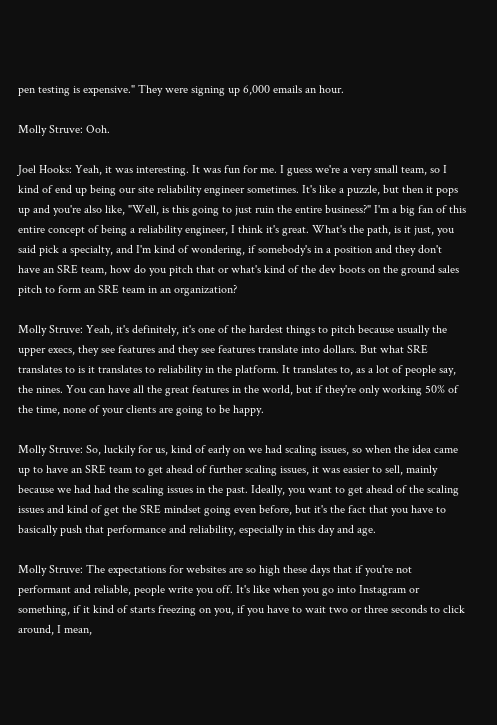pen testing is expensive." They were signing up 6,000 emails an hour.

Molly Struve: Ooh.

Joel Hooks: Yeah, it was interesting. It was fun for me. I guess we're a very small team, so I kind of end up being our site reliability engineer sometimes. It's like a puzzle, but then it pops up and you're also like, "Well, is this going to just ruin the entire business?" I'm a big fan of this entire concept of being a reliability engineer, I think it's great. What's the path, is it just, you said pick a specialty, and I'm kind of wondering, if somebody's in a position and they don't have an SRE team, how do you pitch that or what's kind of the dev boots on the ground sales pitch to form an SRE team in an organization?

Molly Struve: Yeah, it's definitely, it's one of the hardest things to pitch because usually the upper execs, they see features and they see features translate into dollars. But what SRE translates to is it translates to reliability in the platform. It translates to, as a lot of people say, the nines. You can have all the great features in the world, but if they're only working 50% of the time, none of your clients are going to be happy.

Molly Struve: So, luckily for us, kind of early on we had scaling issues, so when the idea came up to have an SRE team to get ahead of further scaling issues, it was easier to sell, mainly because we had had the scaling issues in the past. Ideally, you want to get ahead of the scaling issues and kind of get the SRE mindset going even before, but it's the fact that you have to basically push that performance and reliability, especially in this day and age.

Molly Struve: The expectations for websites are so high these days that if you're not performant and reliable, people write you off. It's like when you go into Instagram or something, if it kind of starts freezing on you, if you have to wait two or three seconds to click around, I mean,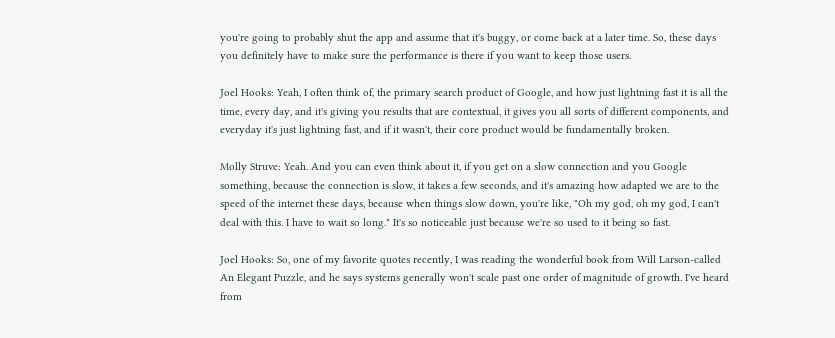you're going to probably shut the app and assume that it's buggy, or come back at a later time. So, these days you definitely have to make sure the performance is there if you want to keep those users.

Joel Hooks: Yeah, I often think of, the primary search product of Google, and how just lightning fast it is all the time, every day, and it's giving you results that are contextual, it gives you all sorts of different components, and everyday it's just lightning fast, and if it wasn't, their core product would be fundamentally broken.

Molly Struve: Yeah. And you can even think about it, if you get on a slow connection and you Google something, because the connection is slow, it takes a few seconds, and it's amazing how adapted we are to the speed of the internet these days, because when things slow down, you're like, "Oh my god, oh my god, I can't deal with this. I have to wait so long." It's so noticeable just because we're so used to it being so fast.

Joel Hooks: So, one of my favorite quotes recently, I was reading the wonderful book from Will Larson-called An Elegant Puzzle, and he says systems generally won't scale past one order of magnitude of growth. I've heard from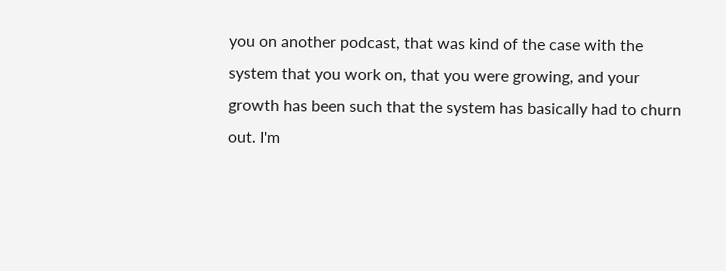you on another podcast, that was kind of the case with the system that you work on, that you were growing, and your growth has been such that the system has basically had to churn out. I'm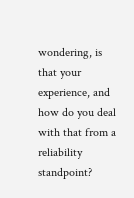wondering, is that your experience, and how do you deal with that from a reliability standpoint?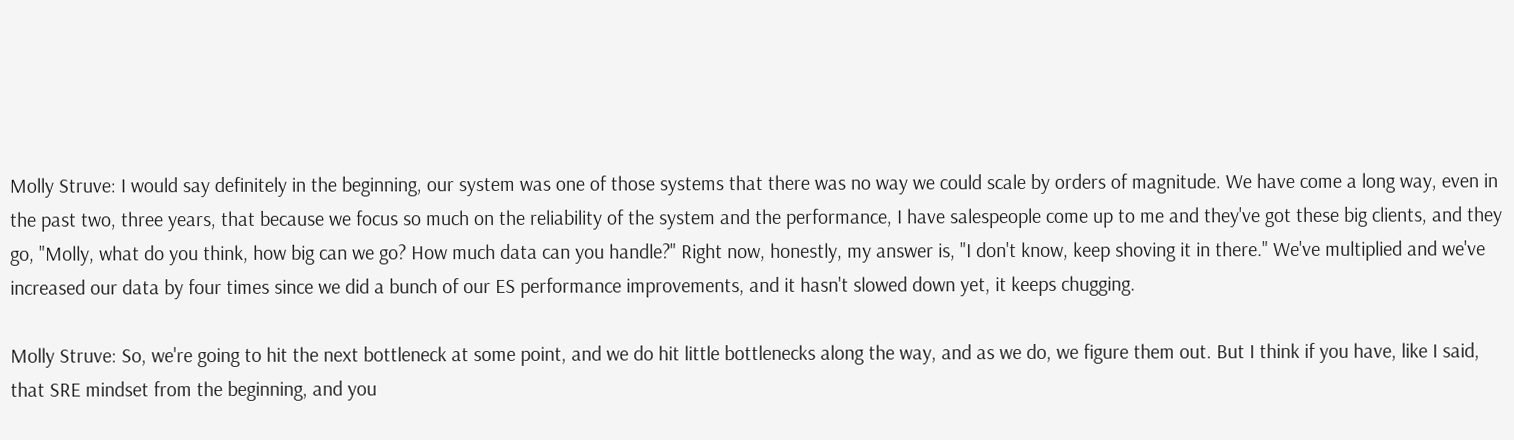Molly Struve: I would say definitely in the beginning, our system was one of those systems that there was no way we could scale by orders of magnitude. We have come a long way, even in the past two, three years, that because we focus so much on the reliability of the system and the performance, I have salespeople come up to me and they've got these big clients, and they go, "Molly, what do you think, how big can we go? How much data can you handle?" Right now, honestly, my answer is, "I don't know, keep shoving it in there." We've multiplied and we've increased our data by four times since we did a bunch of our ES performance improvements, and it hasn't slowed down yet, it keeps chugging.

Molly Struve: So, we're going to hit the next bottleneck at some point, and we do hit little bottlenecks along the way, and as we do, we figure them out. But I think if you have, like I said, that SRE mindset from the beginning, and you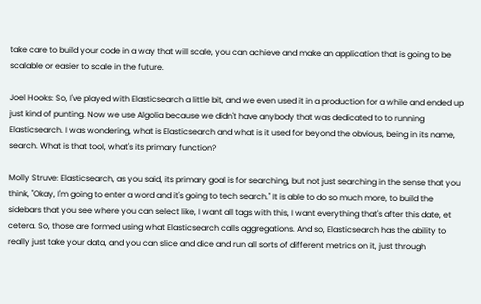take care to build your code in a way that will scale, you can achieve and make an application that is going to be scalable or easier to scale in the future.

Joel Hooks: So, I've played with Elasticsearch a little bit, and we even used it in a production for a while and ended up just kind of punting. Now we use Algolia because we didn't have anybody that was dedicated to to running Elasticsearch. I was wondering, what is Elasticsearch and what is it used for beyond the obvious, being in its name, search. What is that tool, what's its primary function?

Molly Struve: Elasticsearch, as you said, its primary goal is for searching, but not just searching in the sense that you think, "Okay, I'm going to enter a word and it's going to tech search." It is able to do so much more, to build the sidebars that you see where you can select like, I want all tags with this, I want everything that's after this date, et cetera. So, those are formed using what Elasticsearch calls aggregations. And so, Elasticsearch has the ability to really just take your data, and you can slice and dice and run all sorts of different metrics on it, just through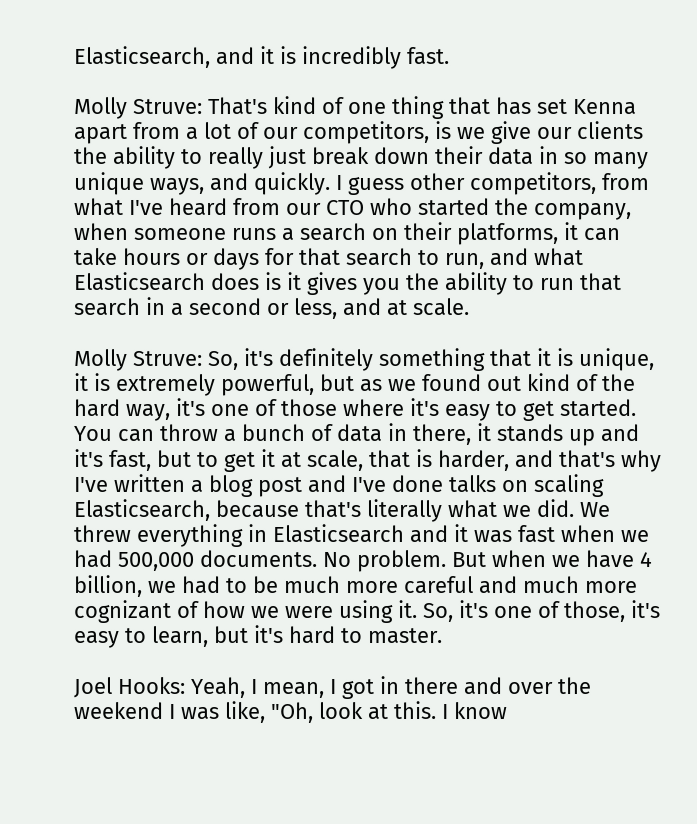Elasticsearch, and it is incredibly fast.

Molly Struve: That's kind of one thing that has set Kenna apart from a lot of our competitors, is we give our clients the ability to really just break down their data in so many unique ways, and quickly. I guess other competitors, from what I've heard from our CTO who started the company, when someone runs a search on their platforms, it can take hours or days for that search to run, and what Elasticsearch does is it gives you the ability to run that search in a second or less, and at scale.

Molly Struve: So, it's definitely something that it is unique, it is extremely powerful, but as we found out kind of the hard way, it's one of those where it's easy to get started. You can throw a bunch of data in there, it stands up and it's fast, but to get it at scale, that is harder, and that's why I've written a blog post and I've done talks on scaling Elasticsearch, because that's literally what we did. We threw everything in Elasticsearch and it was fast when we had 500,000 documents. No problem. But when we have 4 billion, we had to be much more careful and much more cognizant of how we were using it. So, it's one of those, it's easy to learn, but it's hard to master.

Joel Hooks: Yeah, I mean, I got in there and over the weekend I was like, "Oh, look at this. I know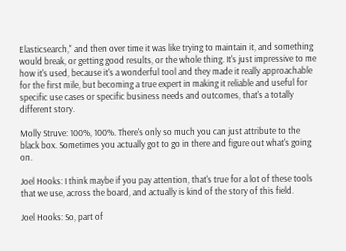Elasticsearch," and then over time it was like trying to maintain it, and something would break, or getting good results, or the whole thing. It's just impressive to me how it's used, because it's a wonderful tool and they made it really approachable for the first mile, but becoming a true expert in making it reliable and useful for specific use cases or specific business needs and outcomes, that's a totally different story.

Molly Struve: 100%, 100%. There's only so much you can just attribute to the black box. Sometimes you actually got to go in there and figure out what's going on.

Joel Hooks: I think maybe if you pay attention, that's true for a lot of these tools that we use, across the board, and actually is kind of the story of this field.

Joel Hooks: So, part of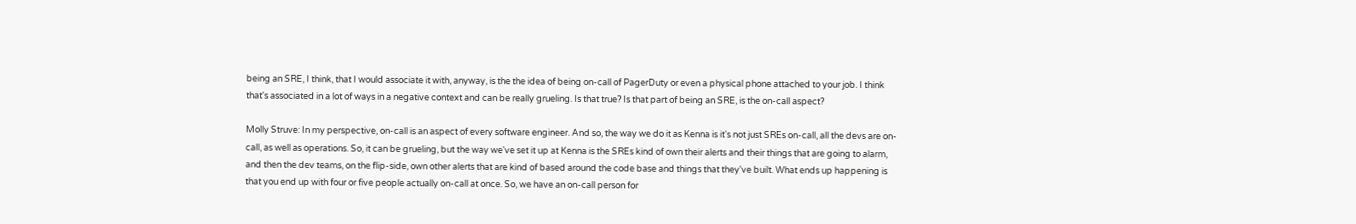being an SRE, I think, that I would associate it with, anyway, is the the idea of being on-call of PagerDuty or even a physical phone attached to your job. I think that's associated in a lot of ways in a negative context and can be really grueling. Is that true? Is that part of being an SRE, is the on-call aspect?

Molly Struve: In my perspective, on-call is an aspect of every software engineer. And so, the way we do it as Kenna is it's not just SREs on-call, all the devs are on-call, as well as operations. So, it can be grueling, but the way we've set it up at Kenna is the SREs kind of own their alerts and their things that are going to alarm, and then the dev teams, on the flip-side, own other alerts that are kind of based around the code base and things that they've built. What ends up happening is that you end up with four or five people actually on-call at once. So, we have an on-call person for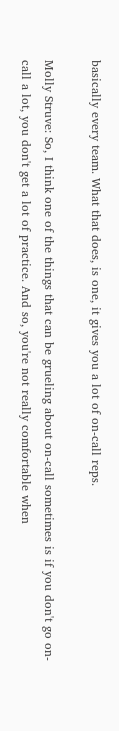basically every team. What that does, is one, it gives you a lot of on-call reps.

Molly Struve: So, I think one of the things that can be grueling about on-call sometimes is if you don't go on-call a lot, you don't get a lot of practice. And so, you're not really comfortable when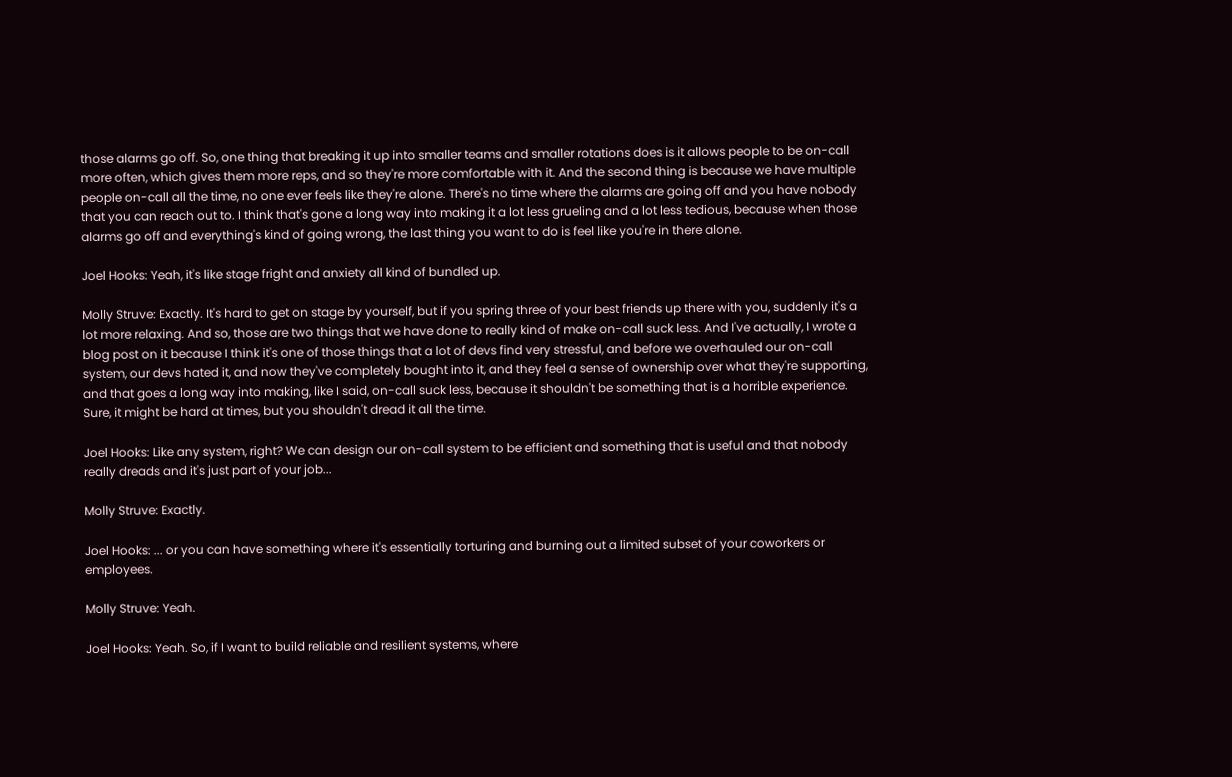those alarms go off. So, one thing that breaking it up into smaller teams and smaller rotations does is it allows people to be on-call more often, which gives them more reps, and so they're more comfortable with it. And the second thing is because we have multiple people on-call all the time, no one ever feels like they're alone. There's no time where the alarms are going off and you have nobody that you can reach out to. I think that's gone a long way into making it a lot less grueling and a lot less tedious, because when those alarms go off and everything's kind of going wrong, the last thing you want to do is feel like you're in there alone.

Joel Hooks: Yeah, it's like stage fright and anxiety all kind of bundled up.

Molly Struve: Exactly. It's hard to get on stage by yourself, but if you spring three of your best friends up there with you, suddenly it's a lot more relaxing. And so, those are two things that we have done to really kind of make on-call suck less. And I've actually, I wrote a blog post on it because I think it's one of those things that a lot of devs find very stressful, and before we overhauled our on-call system, our devs hated it, and now they've completely bought into it, and they feel a sense of ownership over what they're supporting, and that goes a long way into making, like I said, on-call suck less, because it shouldn't be something that is a horrible experience. Sure, it might be hard at times, but you shouldn't dread it all the time.

Joel Hooks: Like any system, right? We can design our on-call system to be efficient and something that is useful and that nobody really dreads and it's just part of your job...

Molly Struve: Exactly.

Joel Hooks: ... or you can have something where it's essentially torturing and burning out a limited subset of your coworkers or employees.

Molly Struve: Yeah.

Joel Hooks: Yeah. So, if I want to build reliable and resilient systems, where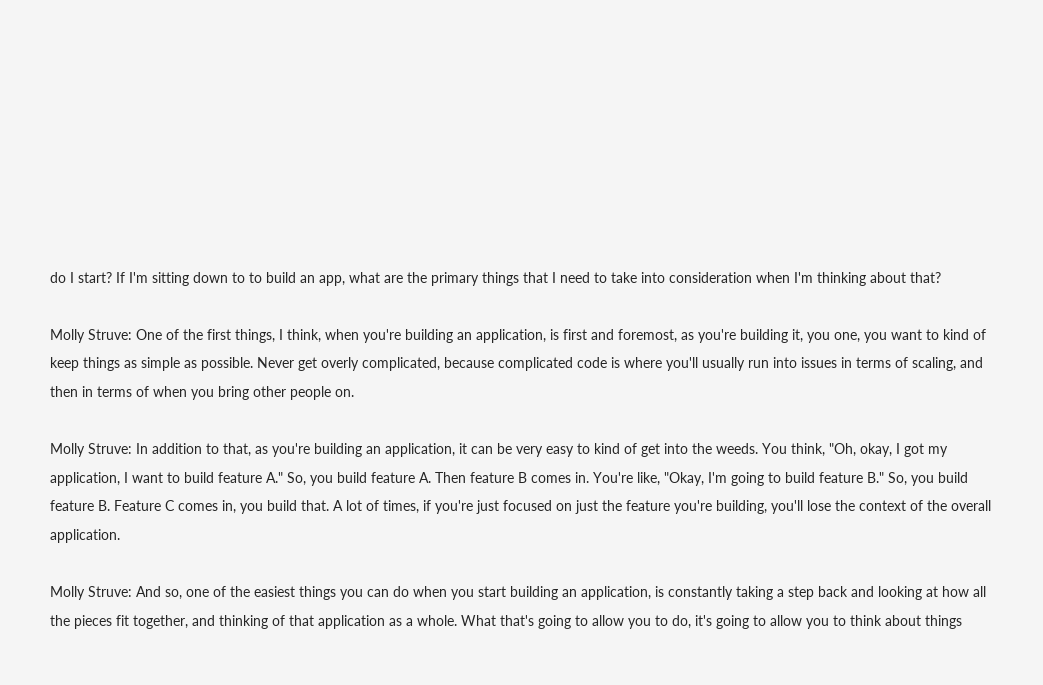do I start? If I'm sitting down to to build an app, what are the primary things that I need to take into consideration when I'm thinking about that?

Molly Struve: One of the first things, I think, when you're building an application, is first and foremost, as you're building it, you one, you want to kind of keep things as simple as possible. Never get overly complicated, because complicated code is where you'll usually run into issues in terms of scaling, and then in terms of when you bring other people on.

Molly Struve: In addition to that, as you're building an application, it can be very easy to kind of get into the weeds. You think, "Oh, okay, I got my application, I want to build feature A." So, you build feature A. Then feature B comes in. You're like, "Okay, I'm going to build feature B." So, you build feature B. Feature C comes in, you build that. A lot of times, if you're just focused on just the feature you're building, you'll lose the context of the overall application.

Molly Struve: And so, one of the easiest things you can do when you start building an application, is constantly taking a step back and looking at how all the pieces fit together, and thinking of that application as a whole. What that's going to allow you to do, it's going to allow you to think about things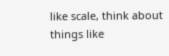like scale, think about things like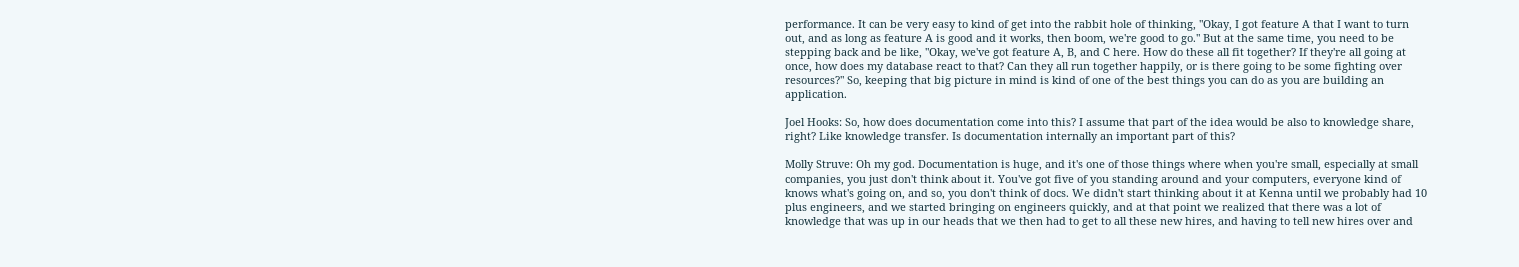performance. It can be very easy to kind of get into the rabbit hole of thinking, "Okay, I got feature A that I want to turn out, and as long as feature A is good and it works, then boom, we're good to go." But at the same time, you need to be stepping back and be like, "Okay, we've got feature A, B, and C here. How do these all fit together? If they're all going at once, how does my database react to that? Can they all run together happily, or is there going to be some fighting over resources?" So, keeping that big picture in mind is kind of one of the best things you can do as you are building an application.

Joel Hooks: So, how does documentation come into this? I assume that part of the idea would be also to knowledge share, right? Like knowledge transfer. Is documentation internally an important part of this?

Molly Struve: Oh my god. Documentation is huge, and it's one of those things where when you're small, especially at small companies, you just don't think about it. You've got five of you standing around and your computers, everyone kind of knows what's going on, and so, you don't think of docs. We didn't start thinking about it at Kenna until we probably had 10 plus engineers, and we started bringing on engineers quickly, and at that point we realized that there was a lot of knowledge that was up in our heads that we then had to get to all these new hires, and having to tell new hires over and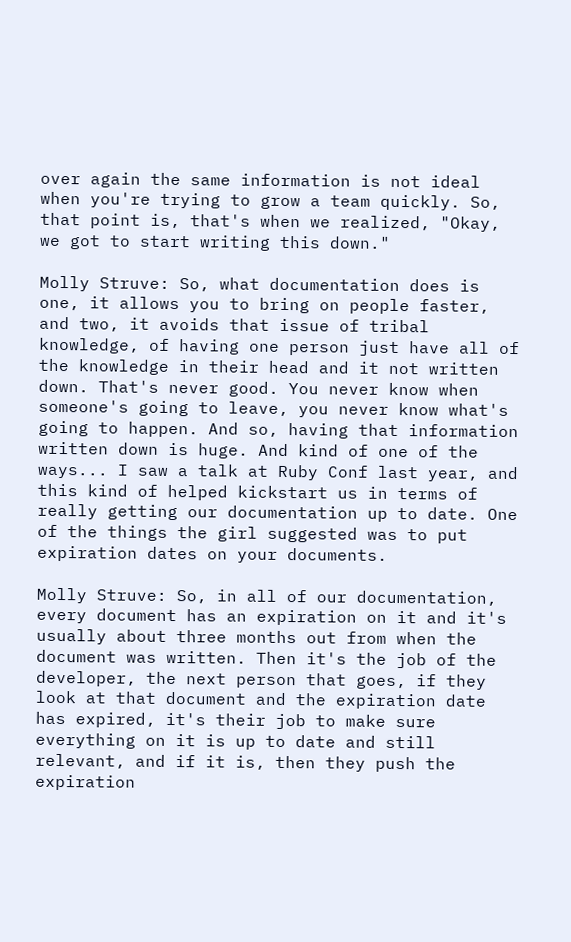over again the same information is not ideal when you're trying to grow a team quickly. So, that point is, that's when we realized, "Okay, we got to start writing this down."

Molly Struve: So, what documentation does is one, it allows you to bring on people faster, and two, it avoids that issue of tribal knowledge, of having one person just have all of the knowledge in their head and it not written down. That's never good. You never know when someone's going to leave, you never know what's going to happen. And so, having that information written down is huge. And kind of one of the ways... I saw a talk at Ruby Conf last year, and this kind of helped kickstart us in terms of really getting our documentation up to date. One of the things the girl suggested was to put expiration dates on your documents.

Molly Struve: So, in all of our documentation, every document has an expiration on it and it's usually about three months out from when the document was written. Then it's the job of the developer, the next person that goes, if they look at that document and the expiration date has expired, it's their job to make sure everything on it is up to date and still relevant, and if it is, then they push the expiration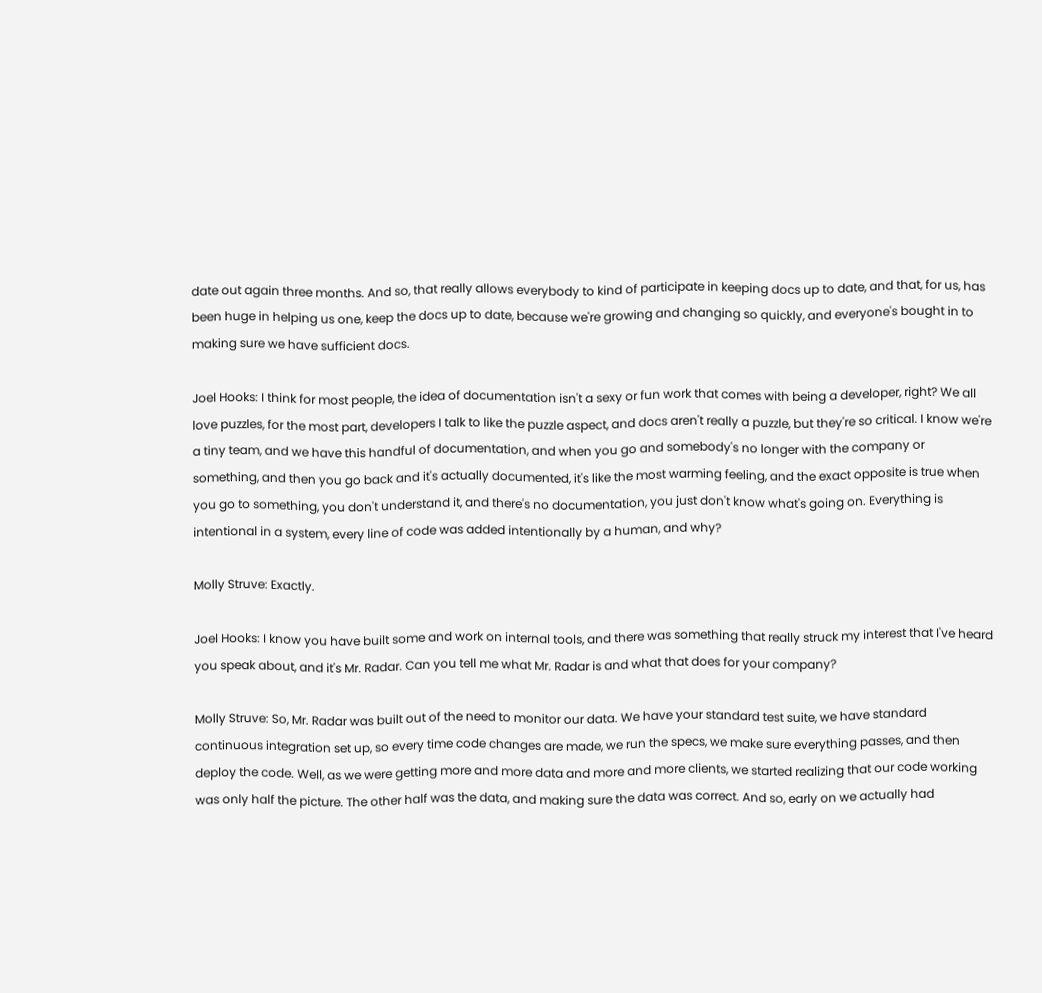date out again three months. And so, that really allows everybody to kind of participate in keeping docs up to date, and that, for us, has been huge in helping us one, keep the docs up to date, because we're growing and changing so quickly, and everyone's bought in to making sure we have sufficient docs.

Joel Hooks: I think for most people, the idea of documentation isn't a sexy or fun work that comes with being a developer, right? We all love puzzles, for the most part, developers I talk to like the puzzle aspect, and docs aren't really a puzzle, but they're so critical. I know we're a tiny team, and we have this handful of documentation, and when you go and somebody's no longer with the company or something, and then you go back and it's actually documented, it's like the most warming feeling, and the exact opposite is true when you go to something, you don't understand it, and there's no documentation, you just don't know what's going on. Everything is intentional in a system, every line of code was added intentionally by a human, and why?

Molly Struve: Exactly.

Joel Hooks: I know you have built some and work on internal tools, and there was something that really struck my interest that I've heard you speak about, and it's Mr. Radar. Can you tell me what Mr. Radar is and what that does for your company?

Molly Struve: So, Mr. Radar was built out of the need to monitor our data. We have your standard test suite, we have standard continuous integration set up, so every time code changes are made, we run the specs, we make sure everything passes, and then deploy the code. Well, as we were getting more and more data and more and more clients, we started realizing that our code working was only half the picture. The other half was the data, and making sure the data was correct. And so, early on we actually had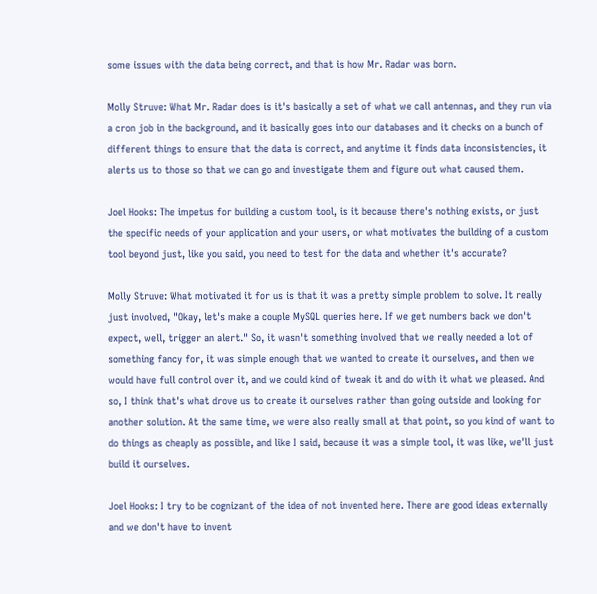some issues with the data being correct, and that is how Mr. Radar was born.

Molly Struve: What Mr. Radar does is it's basically a set of what we call antennas, and they run via a cron job in the background, and it basically goes into our databases and it checks on a bunch of different things to ensure that the data is correct, and anytime it finds data inconsistencies, it alerts us to those so that we can go and investigate them and figure out what caused them.

Joel Hooks: The impetus for building a custom tool, is it because there's nothing exists, or just the specific needs of your application and your users, or what motivates the building of a custom tool beyond just, like you said, you need to test for the data and whether it's accurate?

Molly Struve: What motivated it for us is that it was a pretty simple problem to solve. It really just involved, "Okay, let's make a couple MySQL queries here. If we get numbers back we don't expect, well, trigger an alert." So, it wasn't something involved that we really needed a lot of something fancy for, it was simple enough that we wanted to create it ourselves, and then we would have full control over it, and we could kind of tweak it and do with it what we pleased. And so, I think that's what drove us to create it ourselves rather than going outside and looking for another solution. At the same time, we were also really small at that point, so you kind of want to do things as cheaply as possible, and like I said, because it was a simple tool, it was like, we'll just build it ourselves.

Joel Hooks: I try to be cognizant of the idea of not invented here. There are good ideas externally and we don't have to invent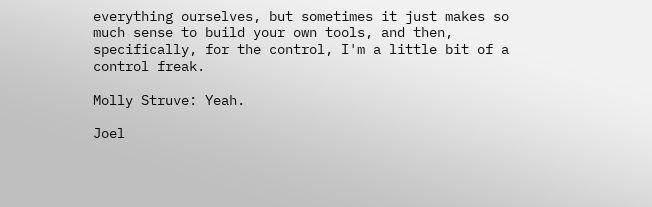everything ourselves, but sometimes it just makes so much sense to build your own tools, and then, specifically, for the control, I'm a little bit of a control freak.

Molly Struve: Yeah.

Joel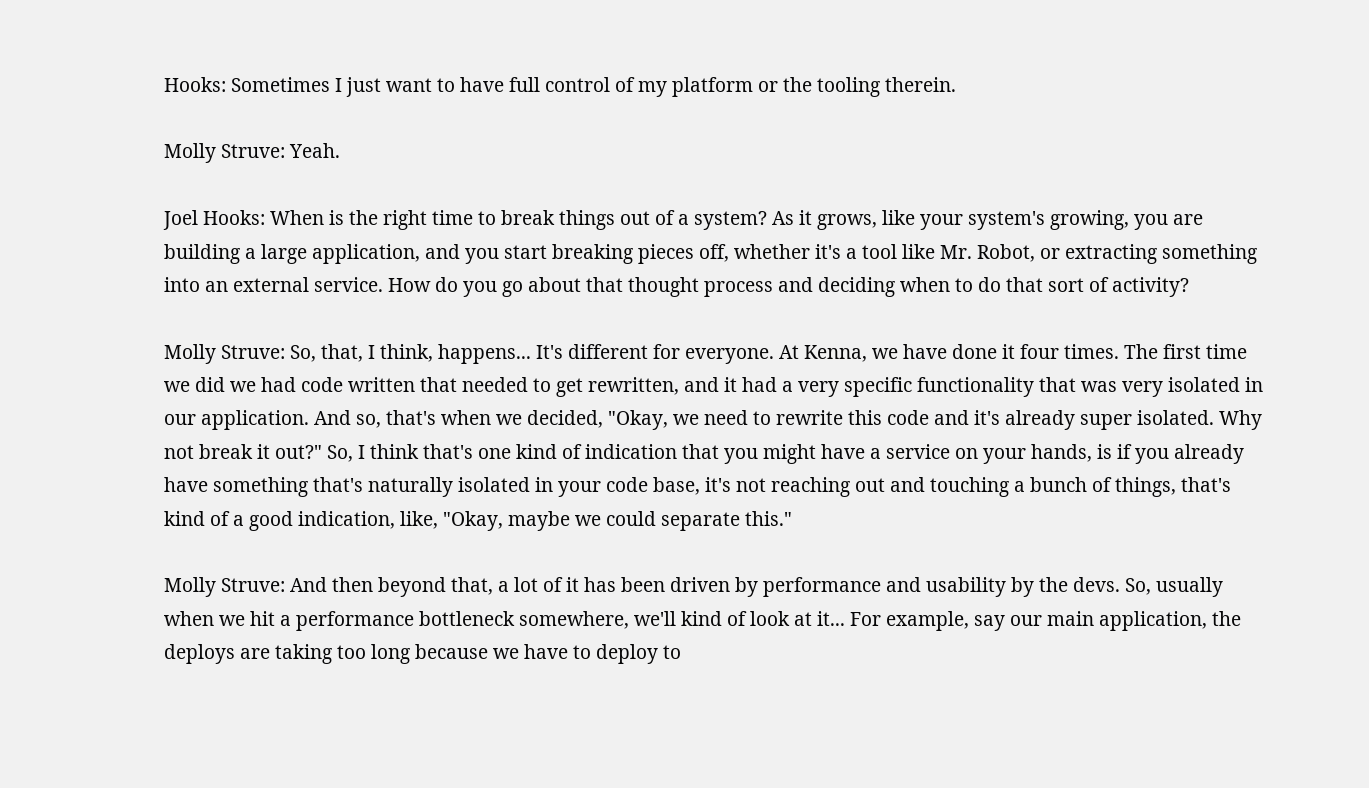Hooks: Sometimes I just want to have full control of my platform or the tooling therein.

Molly Struve: Yeah.

Joel Hooks: When is the right time to break things out of a system? As it grows, like your system's growing, you are building a large application, and you start breaking pieces off, whether it's a tool like Mr. Robot, or extracting something into an external service. How do you go about that thought process and deciding when to do that sort of activity?

Molly Struve: So, that, I think, happens... It's different for everyone. At Kenna, we have done it four times. The first time we did we had code written that needed to get rewritten, and it had a very specific functionality that was very isolated in our application. And so, that's when we decided, "Okay, we need to rewrite this code and it's already super isolated. Why not break it out?" So, I think that's one kind of indication that you might have a service on your hands, is if you already have something that's naturally isolated in your code base, it's not reaching out and touching a bunch of things, that's kind of a good indication, like, "Okay, maybe we could separate this."

Molly Struve: And then beyond that, a lot of it has been driven by performance and usability by the devs. So, usually when we hit a performance bottleneck somewhere, we'll kind of look at it... For example, say our main application, the deploys are taking too long because we have to deploy to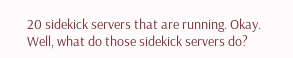20 sidekick servers that are running. Okay. Well, what do those sidekick servers do?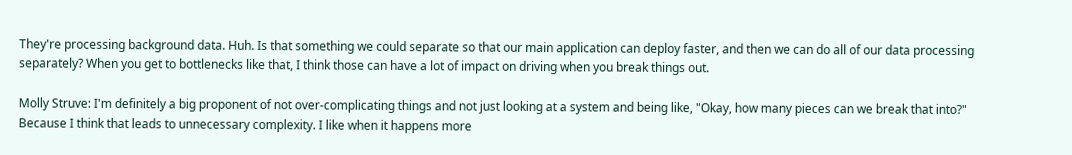They're processing background data. Huh. Is that something we could separate so that our main application can deploy faster, and then we can do all of our data processing separately? When you get to bottlenecks like that, I think those can have a lot of impact on driving when you break things out.

Molly Struve: I'm definitely a big proponent of not over-complicating things and not just looking at a system and being like, "Okay, how many pieces can we break that into?" Because I think that leads to unnecessary complexity. I like when it happens more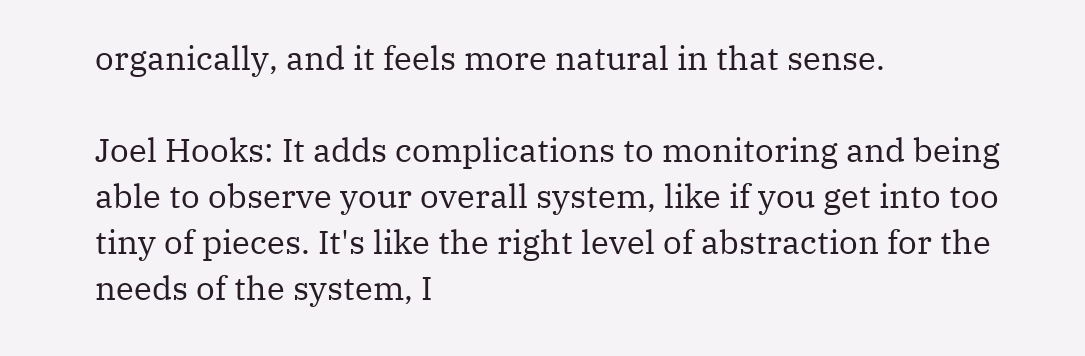organically, and it feels more natural in that sense.

Joel Hooks: It adds complications to monitoring and being able to observe your overall system, like if you get into too tiny of pieces. It's like the right level of abstraction for the needs of the system, I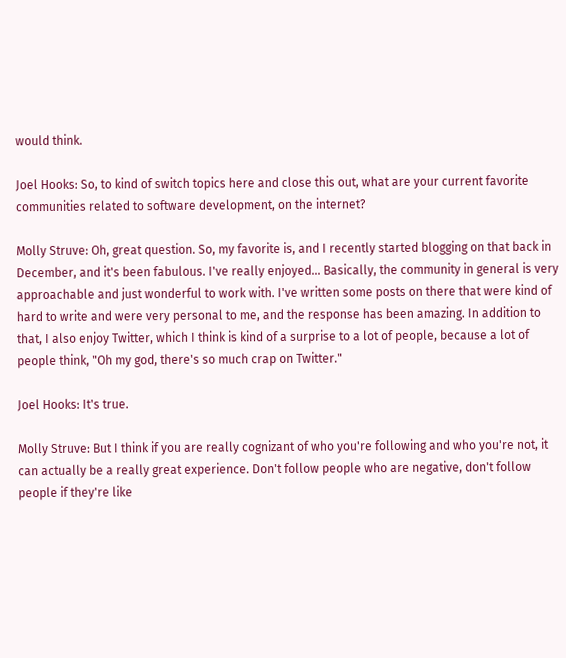would think.

Joel Hooks: So, to kind of switch topics here and close this out, what are your current favorite communities related to software development, on the internet?

Molly Struve: Oh, great question. So, my favorite is, and I recently started blogging on that back in December, and it's been fabulous. I've really enjoyed... Basically, the community in general is very approachable and just wonderful to work with. I've written some posts on there that were kind of hard to write and were very personal to me, and the response has been amazing. In addition to that, I also enjoy Twitter, which I think is kind of a surprise to a lot of people, because a lot of people think, "Oh my god, there's so much crap on Twitter."

Joel Hooks: It's true.

Molly Struve: But I think if you are really cognizant of who you're following and who you're not, it can actually be a really great experience. Don't follow people who are negative, don't follow people if they're like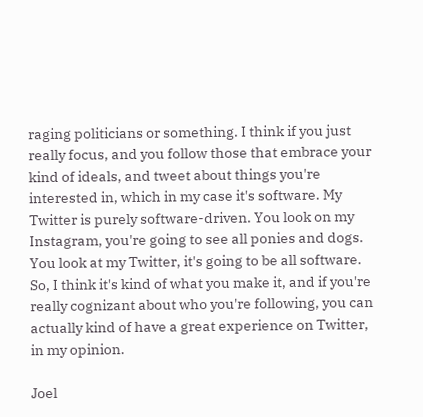raging politicians or something. I think if you just really focus, and you follow those that embrace your kind of ideals, and tweet about things you're interested in, which in my case it's software. My Twitter is purely software-driven. You look on my Instagram, you're going to see all ponies and dogs. You look at my Twitter, it's going to be all software. So, I think it's kind of what you make it, and if you're really cognizant about who you're following, you can actually kind of have a great experience on Twitter, in my opinion.

Joel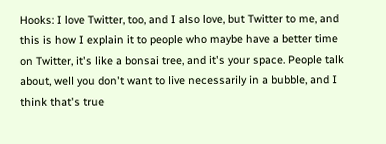Hooks: I love Twitter, too, and I also love, but Twitter to me, and this is how I explain it to people who maybe have a better time on Twitter, it's like a bonsai tree, and it's your space. People talk about, well you don't want to live necessarily in a bubble, and I think that's true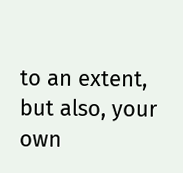to an extent, but also, your own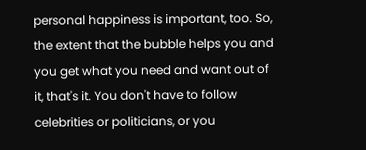personal happiness is important, too. So, the extent that the bubble helps you and you get what you need and want out of it, that's it. You don't have to follow celebrities or politicians, or you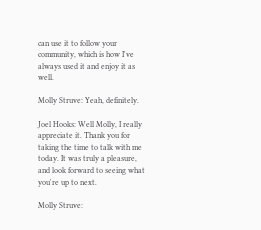can use it to follow your community, which is how I've always used it and enjoy it as well.

Molly Struve: Yeah, definitely.

Joel Hooks: Well Molly, I really appreciate it. Thank you for taking the time to talk with me today. It was truly a pleasure, and look forward to seeing what you're up to next.

Molly Struve: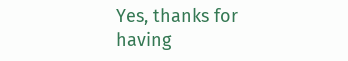Yes, thanks for having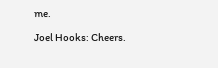me.

Joel Hooks: Cheers.